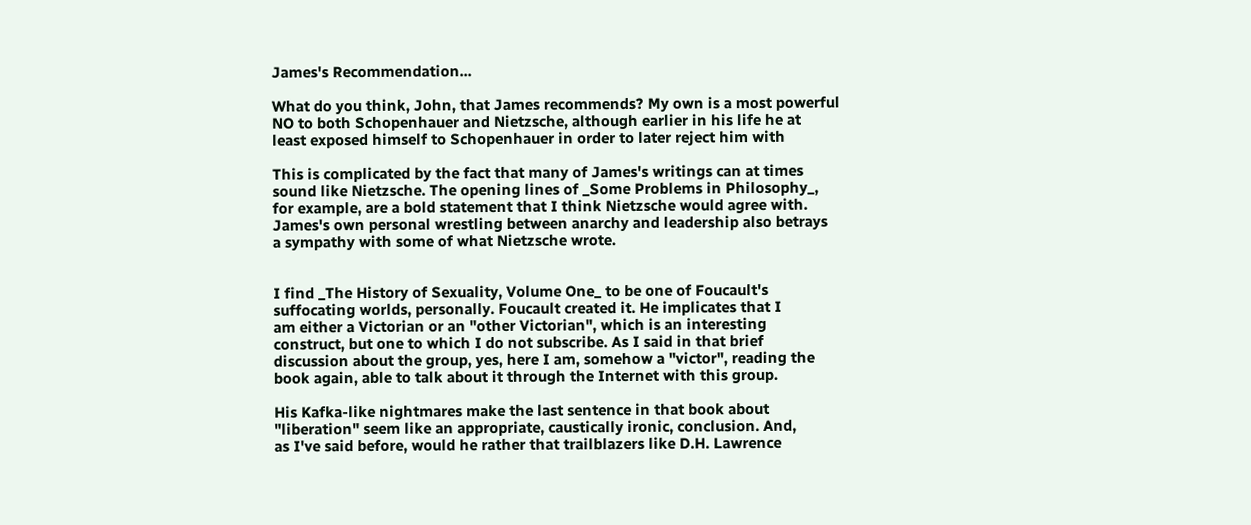James's Recommendation...

What do you think, John, that James recommends? My own is a most powerful
NO to both Schopenhauer and Nietzsche, although earlier in his life he at
least exposed himself to Schopenhauer in order to later reject him with

This is complicated by the fact that many of James's writings can at times
sound like Nietzsche. The opening lines of _Some Problems in Philosophy_,
for example, are a bold statement that I think Nietzsche would agree with.
James's own personal wrestling between anarchy and leadership also betrays
a sympathy with some of what Nietzsche wrote.


I find _The History of Sexuality, Volume One_ to be one of Foucault's
suffocating worlds, personally. Foucault created it. He implicates that I
am either a Victorian or an "other Victorian", which is an interesting
construct, but one to which I do not subscribe. As I said in that brief
discussion about the group, yes, here I am, somehow a "victor", reading the
book again, able to talk about it through the Internet with this group.

His Kafka-like nightmares make the last sentence in that book about
"liberation" seem like an appropriate, caustically ironic, conclusion. And,
as I've said before, would he rather that trailblazers like D.H. Lawrence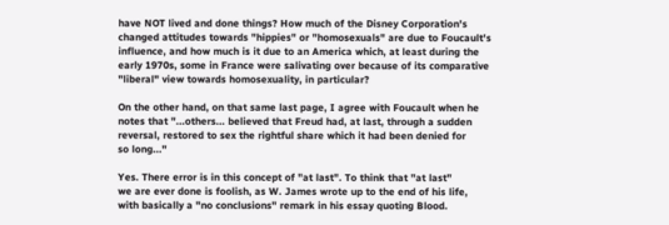have NOT lived and done things? How much of the Disney Corporation's
changed attitudes towards "hippies" or "homosexuals" are due to Foucault's
influence, and how much is it due to an America which, at least during the
early 1970s, some in France were salivating over because of its comparative
"liberal" view towards homosexuality, in particular?

On the other hand, on that same last page, I agree with Foucault when he
notes that "...others... believed that Freud had, at last, through a sudden
reversal, restored to sex the rightful share which it had been denied for
so long..."

Yes. There error is in this concept of "at last". To think that "at last"
we are ever done is foolish, as W. James wrote up to the end of his life,
with basically a "no conclusions" remark in his essay quoting Blood.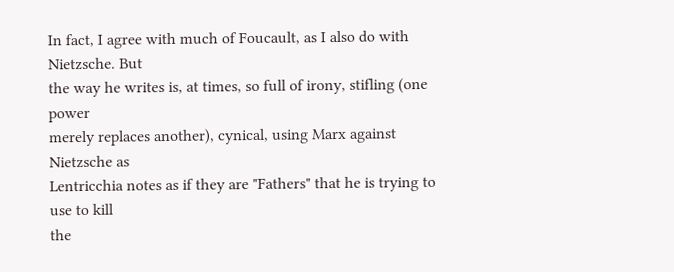In fact, I agree with much of Foucault, as I also do with Nietzsche. But
the way he writes is, at times, so full of irony, stifling (one power
merely replaces another), cynical, using Marx against Nietzsche as
Lentricchia notes as if they are "Fathers" that he is trying to use to kill
the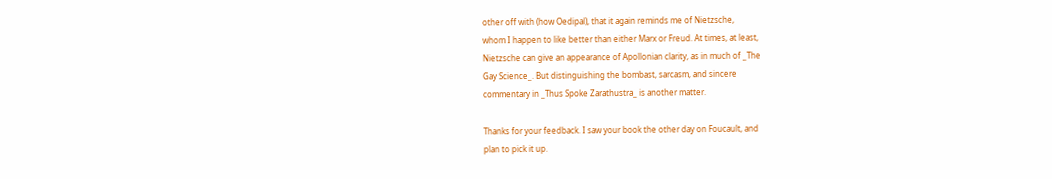other off with (how Oedipal), that it again reminds me of Nietzsche,
whom I happen to like better than either Marx or Freud. At times, at least,
Nietzsche can give an appearance of Apollonian clarity, as in much of _The
Gay Science_. But distinguishing the bombast, sarcasm, and sincere
commentary in _Thus Spoke Zarathustra_ is another matter.

Thanks for your feedback. I saw your book the other day on Foucault, and
plan to pick it up.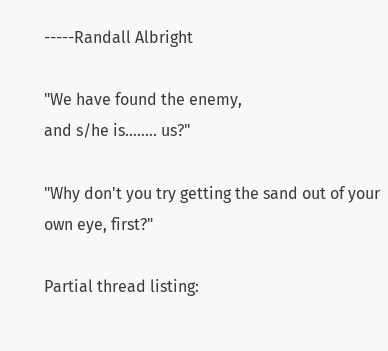-----Randall Albright

"We have found the enemy,
and s/he is........ us?"

"Why don't you try getting the sand out of your own eye, first?"

Partial thread listing: